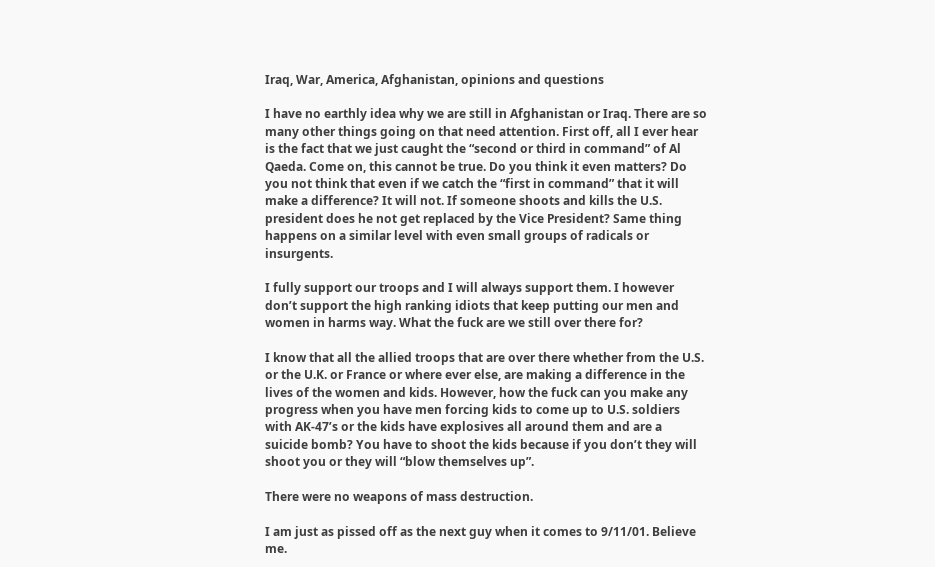Iraq, War, America, Afghanistan, opinions and questions

I have no earthly idea why we are still in Afghanistan or Iraq. There are so many other things going on that need attention. First off, all I ever hear is the fact that we just caught the “second or third in command” of Al Qaeda. Come on, this cannot be true. Do you think it even matters? Do you not think that even if we catch the “first in command” that it will make a difference? It will not. If someone shoots and kills the U.S. president does he not get replaced by the Vice President? Same thing happens on a similar level with even small groups of radicals or insurgents.

I fully support our troops and I will always support them. I however don’t support the high ranking idiots that keep putting our men and women in harms way. What the fuck are we still over there for?

I know that all the allied troops that are over there whether from the U.S. or the U.K. or France or where ever else, are making a difference in the lives of the women and kids. However, how the fuck can you make any progress when you have men forcing kids to come up to U.S. soldiers with AK-47’s or the kids have explosives all around them and are a suicide bomb? You have to shoot the kids because if you don’t they will shoot you or they will “blow themselves up”.

There were no weapons of mass destruction.

I am just as pissed off as the next guy when it comes to 9/11/01. Believe me.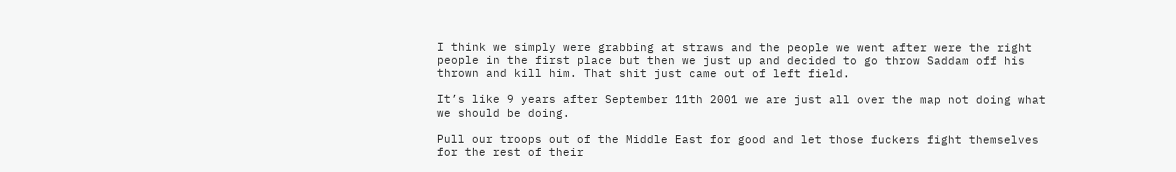I think we simply were grabbing at straws and the people we went after were the right people in the first place but then we just up and decided to go throw Saddam off his thrown and kill him. That shit just came out of left field.

It’s like 9 years after September 11th 2001 we are just all over the map not doing what we should be doing.

Pull our troops out of the Middle East for good and let those fuckers fight themselves for the rest of their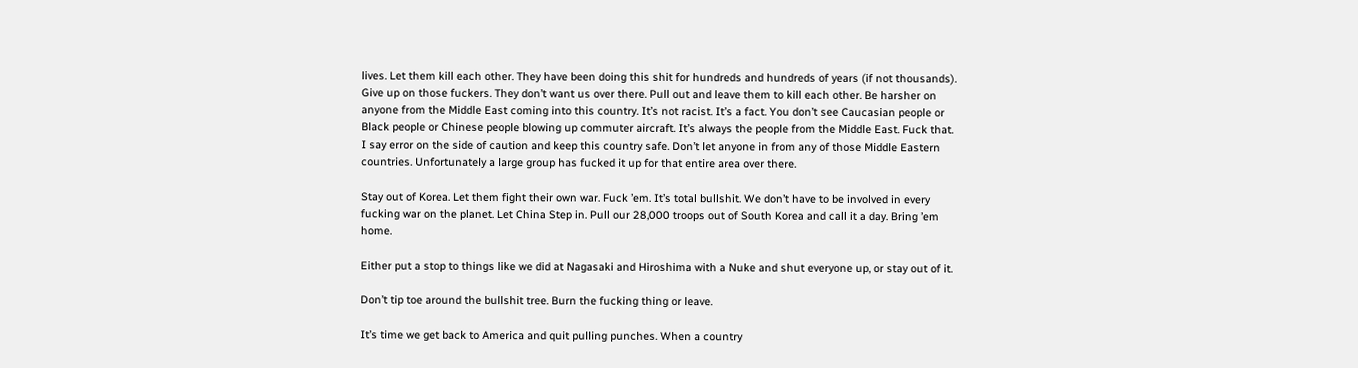lives. Let them kill each other. They have been doing this shit for hundreds and hundreds of years (if not thousands). Give up on those fuckers. They don’t want us over there. Pull out and leave them to kill each other. Be harsher on anyone from the Middle East coming into this country. It’s not racist. It’s a fact. You don’t see Caucasian people or Black people or Chinese people blowing up commuter aircraft. It’s always the people from the Middle East. Fuck that. I say error on the side of caution and keep this country safe. Don’t let anyone in from any of those Middle Eastern countries. Unfortunately a large group has fucked it up for that entire area over there.

Stay out of Korea. Let them fight their own war. Fuck ’em. It’s total bullshit. We don’t have to be involved in every fucking war on the planet. Let China Step in. Pull our 28,000 troops out of South Korea and call it a day. Bring ’em home.

Either put a stop to things like we did at Nagasaki and Hiroshima with a Nuke and shut everyone up, or stay out of it.

Don’t tip toe around the bullshit tree. Burn the fucking thing or leave.

It’s time we get back to America and quit pulling punches. When a country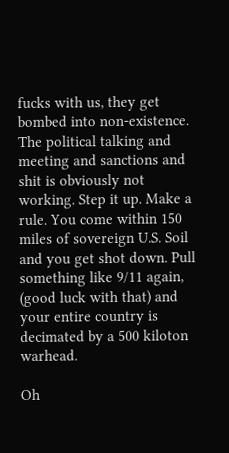fucks with us, they get bombed into non-existence. The political talking and meeting and sanctions and shit is obviously not working. Step it up. Make a rule. You come within 150 miles of sovereign U.S. Soil and you get shot down. Pull something like 9/11 again, (good luck with that) and your entire country is decimated by a 500 kiloton warhead.

Oh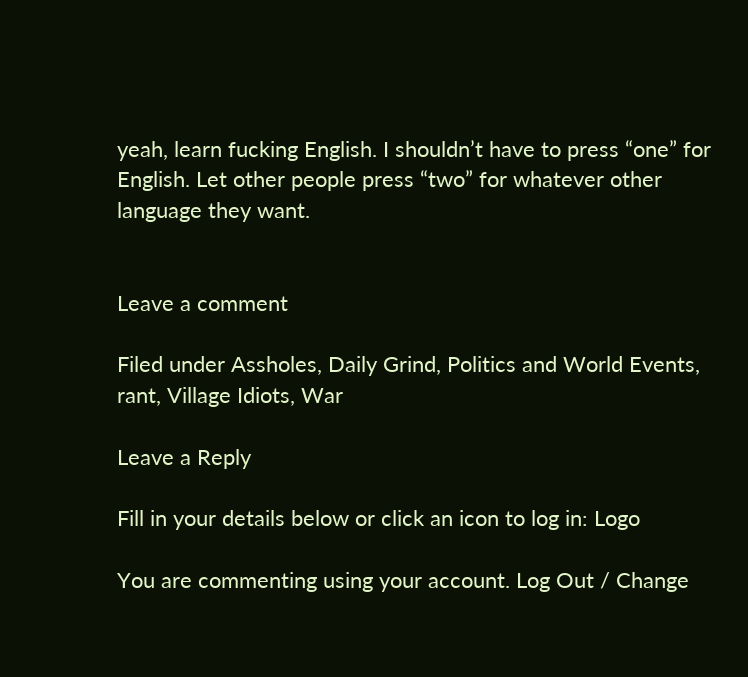yeah, learn fucking English. I shouldn’t have to press “one” for English. Let other people press “two” for whatever other language they want.


Leave a comment

Filed under Assholes, Daily Grind, Politics and World Events, rant, Village Idiots, War

Leave a Reply

Fill in your details below or click an icon to log in: Logo

You are commenting using your account. Log Out / Change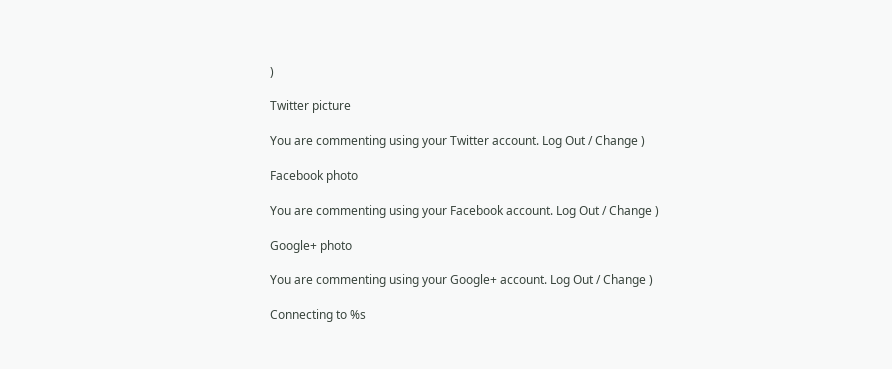)

Twitter picture

You are commenting using your Twitter account. Log Out / Change )

Facebook photo

You are commenting using your Facebook account. Log Out / Change )

Google+ photo

You are commenting using your Google+ account. Log Out / Change )

Connecting to %s